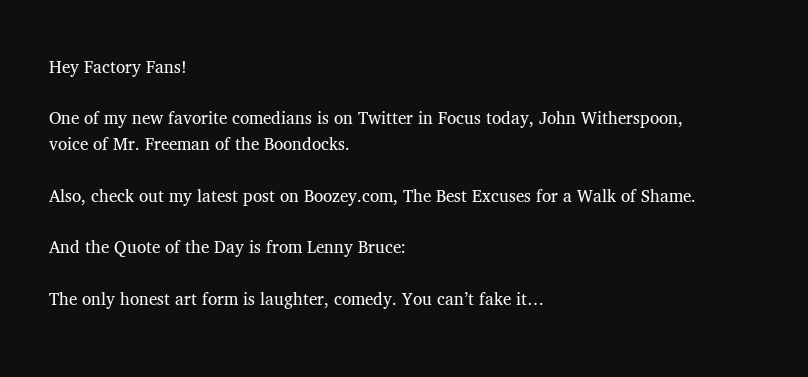Hey Factory Fans!

One of my new favorite comedians is on Twitter in Focus today, John Witherspoon, voice of Mr. Freeman of the Boondocks.

Also, check out my latest post on Boozey.com, The Best Excuses for a Walk of Shame.

And the Quote of the Day is from Lenny Bruce:

The only honest art form is laughter, comedy. You can’t fake it…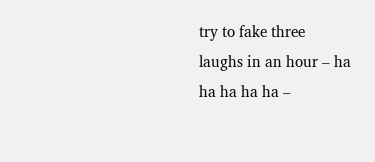try to fake three laughs in an hour – ha ha ha ha ha –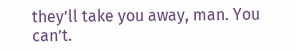they’ll take you away, man. You can’t.